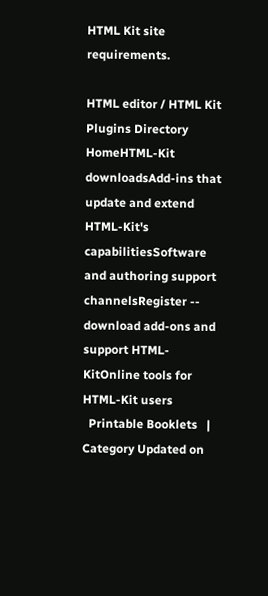HTML Kit site requirements.

HTML editor / HTML Kit Plugins Directory
HomeHTML-Kit downloadsAdd-ins that update and extend HTML-Kit's capabilitiesSoftware and authoring support channelsRegister -- download add-ons and support HTML-KitOnline tools for HTML-Kit users
  Printable Booklets   |   Category Updated on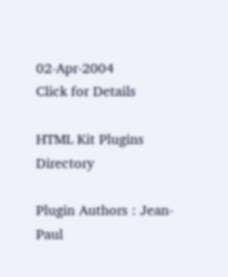02-Apr-2004
Click for Details

HTML Kit Plugins Directory

Plugin Authors : Jean-Paul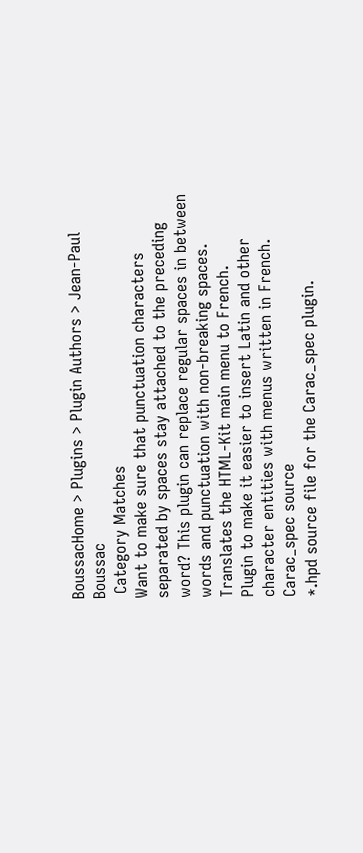BoussacHome > Plugins > Plugin Authors > Jean-Paul Boussac
 Category Matches
Want to make sure that punctuation characters separated by spaces stay attached to the preceding word? This plugin can replace regular spaces in between words and punctuation with non-breaking spaces.
Translates the HTML-Kit main menu to French.
Plugin to make it easier to insert Latin and other character entities with menus written in French.
Carac_spec source
*.hpd source file for the Carac_spec plugin.